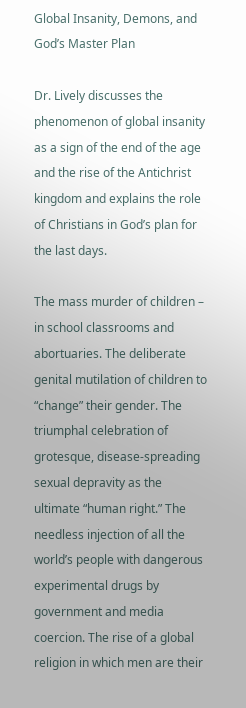Global Insanity, Demons, and God’s Master Plan

Dr. Lively discusses the phenomenon of global insanity as a sign of the end of the age and the rise of the Antichrist kingdom and explains the role of Christians in God’s plan for the last days.

The mass murder of children – in school classrooms and abortuaries. The deliberate genital mutilation of children to “change” their gender. The triumphal celebration of grotesque, disease-spreading sexual depravity as the ultimate “human right.” The needless injection of all the world’s people with dangerous experimental drugs by government and media coercion. The rise of a global religion in which men are their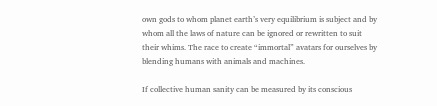own gods to whom planet earth’s very equilibrium is subject and by whom all the laws of nature can be ignored or rewritten to suit their whims. The race to create “immortal” avatars for ourselves by blending humans with animals and machines.

If collective human sanity can be measured by its conscious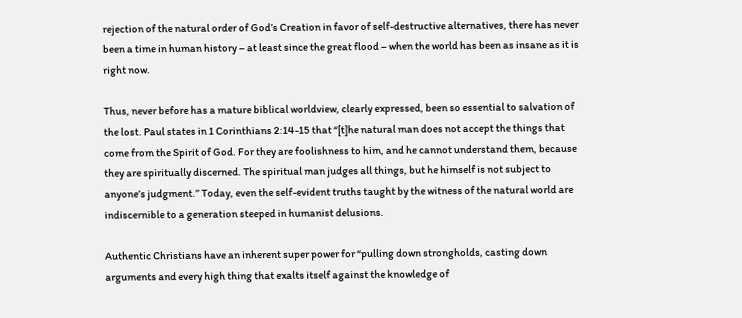rejection of the natural order of God’s Creation in favor of self-destructive alternatives, there has never been a time in human history – at least since the great flood – when the world has been as insane as it is right now.

Thus, never before has a mature biblical worldview, clearly expressed, been so essential to salvation of the lost. Paul states in 1 Corinthians 2:14-15 that “[t]he natural man does not accept the things that come from the Spirit of God. For they are foolishness to him, and he cannot understand them, because they are spiritually discerned. The spiritual man judges all things, but he himself is not subject to anyone’s judgment.” Today, even the self-evident truths taught by the witness of the natural world are indiscernible to a generation steeped in humanist delusions.

Authentic Christians have an inherent super power for “pulling down strongholds, casting down arguments and every high thing that exalts itself against the knowledge of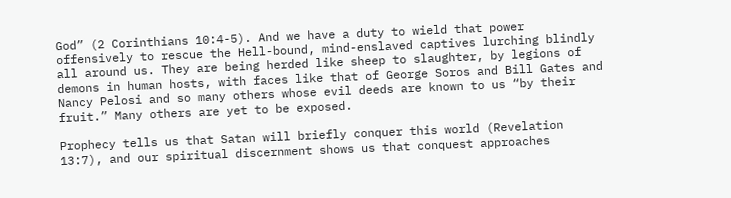God” (2 Corinthians 10:4-5). And we have a duty to wield that power offensively to rescue the Hell-bound, mind-enslaved captives lurching blindly all around us. They are being herded like sheep to slaughter, by legions of demons in human hosts, with faces like that of George Soros and Bill Gates and Nancy Pelosi and so many others whose evil deeds are known to us “by their fruit.” Many others are yet to be exposed.

Prophecy tells us that Satan will briefly conquer this world (Revelation 13:7), and our spiritual discernment shows us that conquest approaches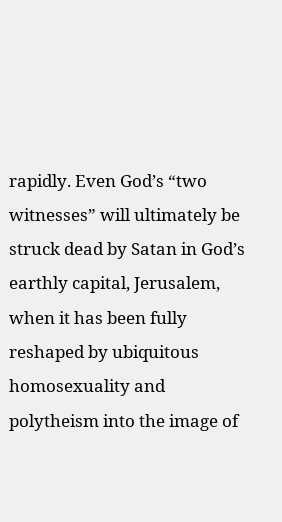rapidly. Even God’s “two witnesses” will ultimately be struck dead by Satan in God’s earthly capital, Jerusalem, when it has been fully reshaped by ubiquitous homosexuality and polytheism into the image of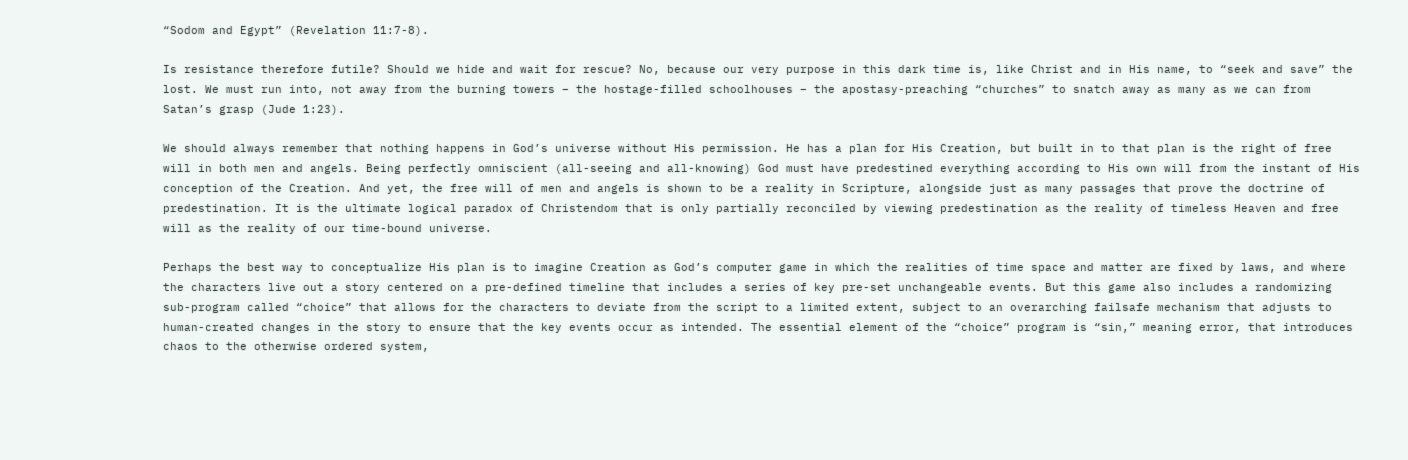“Sodom and Egypt” (Revelation 11:7-8).

Is resistance therefore futile? Should we hide and wait for rescue? No, because our very purpose in this dark time is, like Christ and in His name, to “seek and save” the lost. We must run into, not away from the burning towers – the hostage-filled schoolhouses – the apostasy-preaching “churches” to snatch away as many as we can from Satan’s grasp (Jude 1:23).

We should always remember that nothing happens in God’s universe without His permission. He has a plan for His Creation, but built in to that plan is the right of free will in both men and angels. Being perfectly omniscient (all-seeing and all-knowing) God must have predestined everything according to His own will from the instant of His conception of the Creation. And yet, the free will of men and angels is shown to be a reality in Scripture, alongside just as many passages that prove the doctrine of predestination. It is the ultimate logical paradox of Christendom that is only partially reconciled by viewing predestination as the reality of timeless Heaven and free will as the reality of our time-bound universe.

Perhaps the best way to conceptualize His plan is to imagine Creation as God’s computer game in which the realities of time space and matter are fixed by laws, and where the characters live out a story centered on a pre-defined timeline that includes a series of key pre-set unchangeable events. But this game also includes a randomizing sub-program called “choice” that allows for the characters to deviate from the script to a limited extent, subject to an overarching failsafe mechanism that adjusts to human-created changes in the story to ensure that the key events occur as intended. The essential element of the “choice” program is “sin,” meaning error, that introduces chaos to the otherwise ordered system,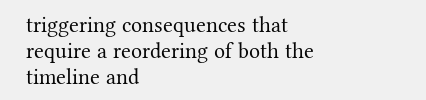triggering consequences that require a reordering of both the timeline and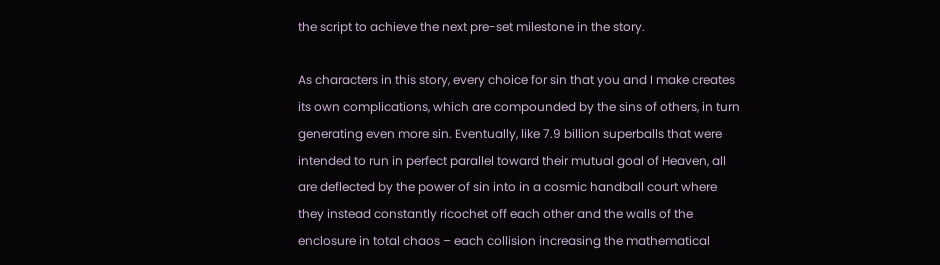the script to achieve the next pre-set milestone in the story.

As characters in this story, every choice for sin that you and I make creates its own complications, which are compounded by the sins of others, in turn generating even more sin. Eventually, like 7.9 billion superballs that were intended to run in perfect parallel toward their mutual goal of Heaven, all are deflected by the power of sin into in a cosmic handball court where they instead constantly ricochet off each other and the walls of the enclosure in total chaos – each collision increasing the mathematical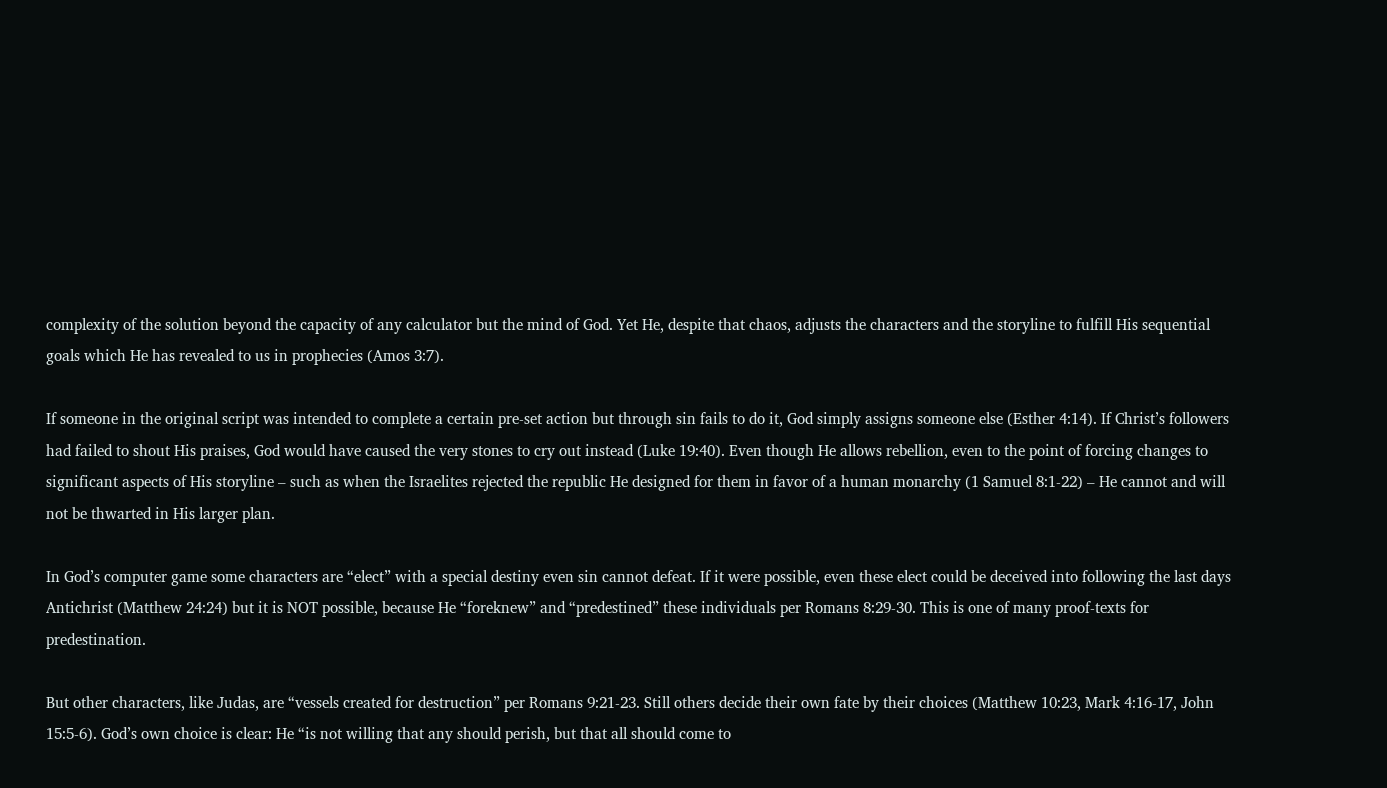complexity of the solution beyond the capacity of any calculator but the mind of God. Yet He, despite that chaos, adjusts the characters and the storyline to fulfill His sequential goals which He has revealed to us in prophecies (Amos 3:7).

If someone in the original script was intended to complete a certain pre-set action but through sin fails to do it, God simply assigns someone else (Esther 4:14). If Christ’s followers had failed to shout His praises, God would have caused the very stones to cry out instead (Luke 19:40). Even though He allows rebellion, even to the point of forcing changes to significant aspects of His storyline – such as when the Israelites rejected the republic He designed for them in favor of a human monarchy (1 Samuel 8:1-22) – He cannot and will not be thwarted in His larger plan.

In God’s computer game some characters are “elect” with a special destiny even sin cannot defeat. If it were possible, even these elect could be deceived into following the last days Antichrist (Matthew 24:24) but it is NOT possible, because He “foreknew” and “predestined” these individuals per Romans 8:29-30. This is one of many proof-texts for predestination.

But other characters, like Judas, are “vessels created for destruction” per Romans 9:21-23. Still others decide their own fate by their choices (Matthew 10:23, Mark 4:16-17, John 15:5-6). God’s own choice is clear: He “is not willing that any should perish, but that all should come to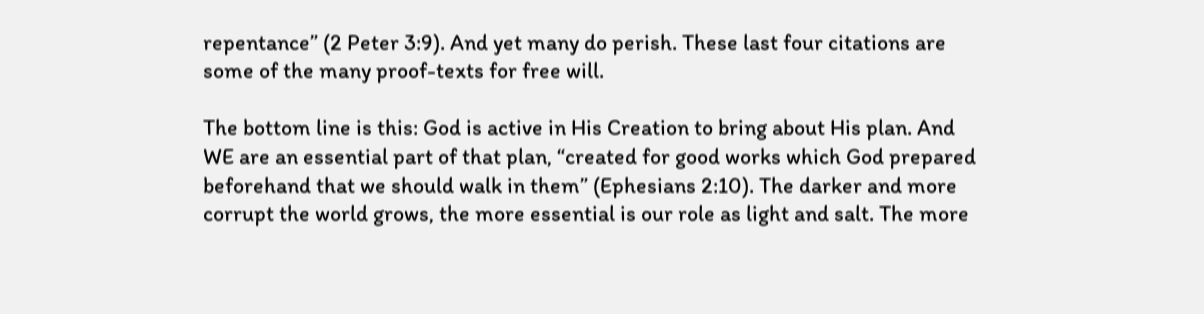repentance” (2 Peter 3:9). And yet many do perish. These last four citations are some of the many proof-texts for free will.

The bottom line is this: God is active in His Creation to bring about His plan. And WE are an essential part of that plan, “created for good works which God prepared beforehand that we should walk in them” (Ephesians 2:10). The darker and more corrupt the world grows, the more essential is our role as light and salt. The more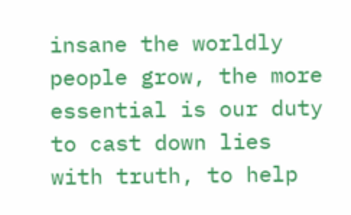insane the worldly people grow, the more essential is our duty to cast down lies with truth, to help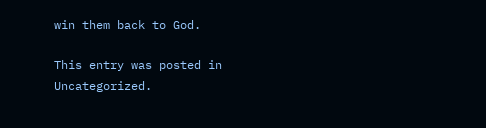win them back to God.

This entry was posted in Uncategorized.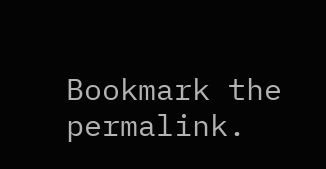Bookmark the permalink.